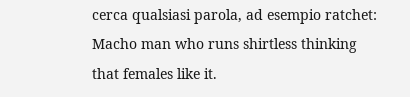cerca qualsiasi parola, ad esempio ratchet:
Macho man who runs shirtless thinking that females like it.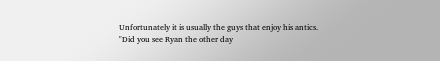Unfortunately it is usually the guys that enjoy his antics.
"Did you see Ryan the other day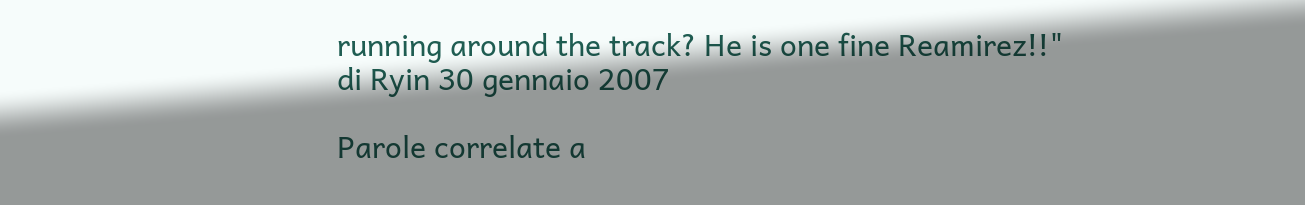running around the track? He is one fine Reamirez!!"
di Ryin 30 gennaio 2007

Parole correlate a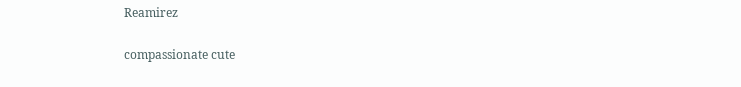Reamirez

compassionate cute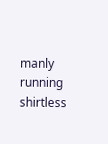manly running shirtless